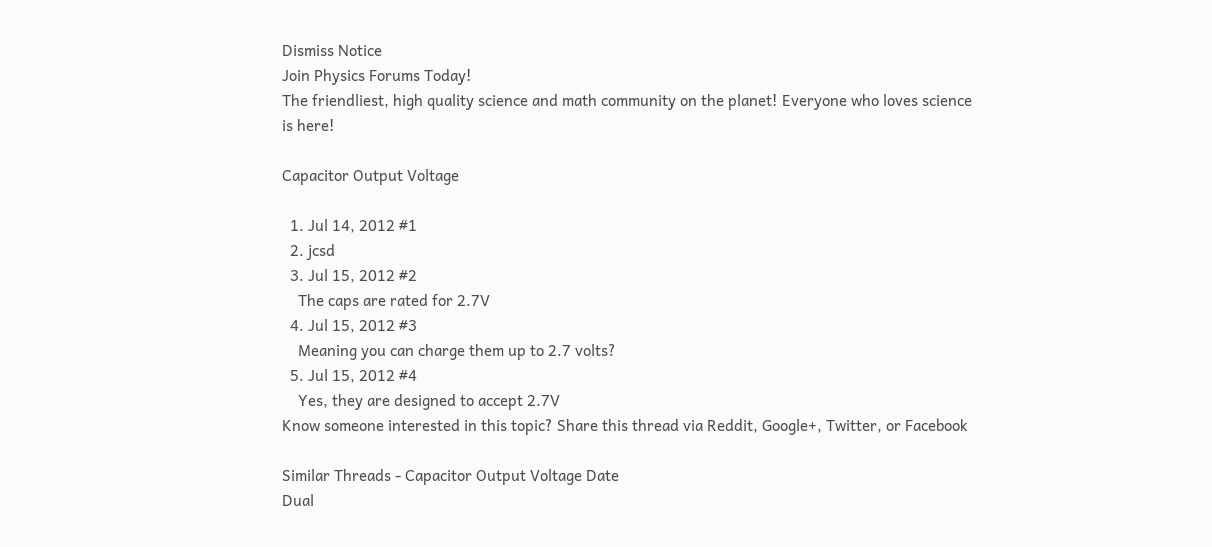Dismiss Notice
Join Physics Forums Today!
The friendliest, high quality science and math community on the planet! Everyone who loves science is here!

Capacitor Output Voltage

  1. Jul 14, 2012 #1
  2. jcsd
  3. Jul 15, 2012 #2
    The caps are rated for 2.7V
  4. Jul 15, 2012 #3
    Meaning you can charge them up to 2.7 volts?
  5. Jul 15, 2012 #4
    Yes, they are designed to accept 2.7V
Know someone interested in this topic? Share this thread via Reddit, Google+, Twitter, or Facebook

Similar Threads - Capacitor Output Voltage Date
Dual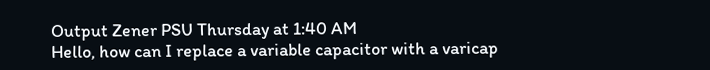Output Zener PSU Thursday at 1:40 AM
Hello, how can I replace a variable capacitor with a varicap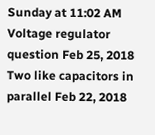Sunday at 11:02 AM
Voltage regulator question Feb 25, 2018
Two like capacitors in parallel Feb 22, 2018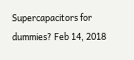Supercapacitors for dummies? Feb 14, 2018